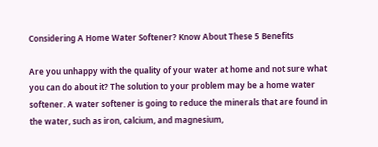Considering A Home Water Softener? Know About These 5 Benefits

Are you unhappy with the quality of your water at home and not sure what you can do about it? The solution to your problem may be a home water softener. A water softener is going to reduce the minerals that are found in the water, such as iron, calcium, and magnesium,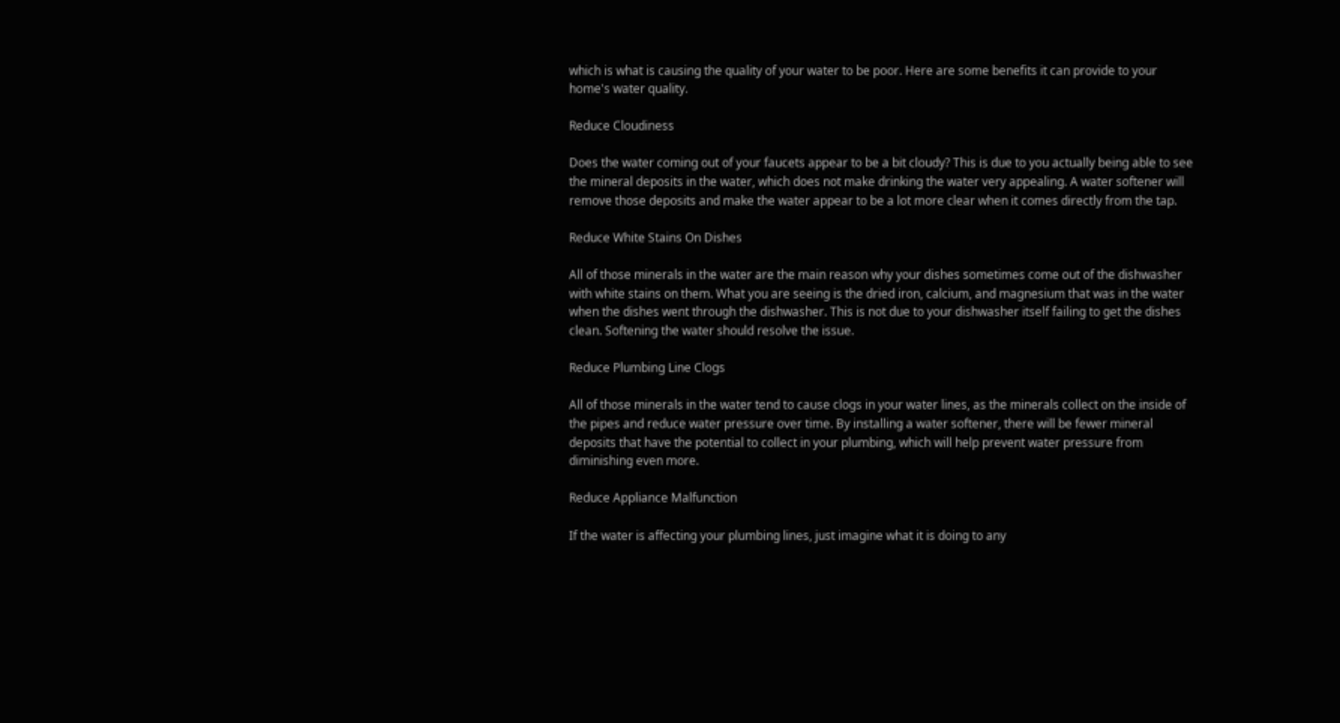which is what is causing the quality of your water to be poor. Here are some benefits it can provide to your home's water quality.

Reduce Cloudiness

Does the water coming out of your faucets appear to be a bit cloudy? This is due to you actually being able to see the mineral deposits in the water, which does not make drinking the water very appealing. A water softener will remove those deposits and make the water appear to be a lot more clear when it comes directly from the tap.

Reduce White Stains On Dishes

All of those minerals in the water are the main reason why your dishes sometimes come out of the dishwasher with white stains on them. What you are seeing is the dried iron, calcium, and magnesium that was in the water when the dishes went through the dishwasher. This is not due to your dishwasher itself failing to get the dishes clean. Softening the water should resolve the issue.

Reduce Plumbing Line Clogs

All of those minerals in the water tend to cause clogs in your water lines, as the minerals collect on the inside of the pipes and reduce water pressure over time. By installing a water softener, there will be fewer mineral deposits that have the potential to collect in your plumbing, which will help prevent water pressure from diminishing even more.

Reduce Appliance Malfunction

If the water is affecting your plumbing lines, just imagine what it is doing to any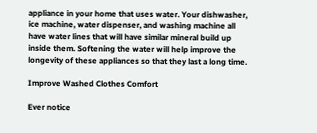appliance in your home that uses water. Your dishwasher, ice machine, water dispenser, and washing machine all have water lines that will have similar mineral build up inside them. Softening the water will help improve the longevity of these appliances so that they last a long time.

Improve Washed Clothes Comfort

Ever notice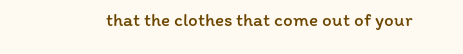that the clothes that come out of your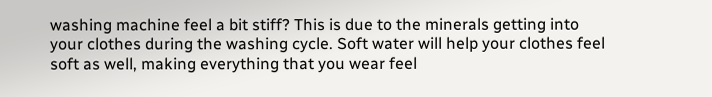washing machine feel a bit stiff? This is due to the minerals getting into your clothes during the washing cycle. Soft water will help your clothes feel soft as well, making everything that you wear feel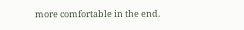more comfortable in the end.